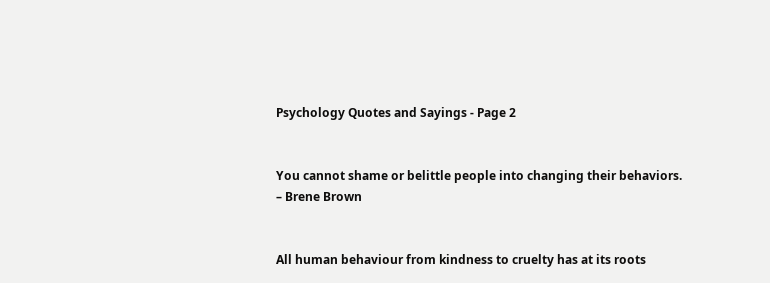Psychology Quotes and Sayings - Page 2


You cannot shame or belittle people into changing their behaviors.
– Brene Brown


All human behaviour from kindness to cruelty has at its roots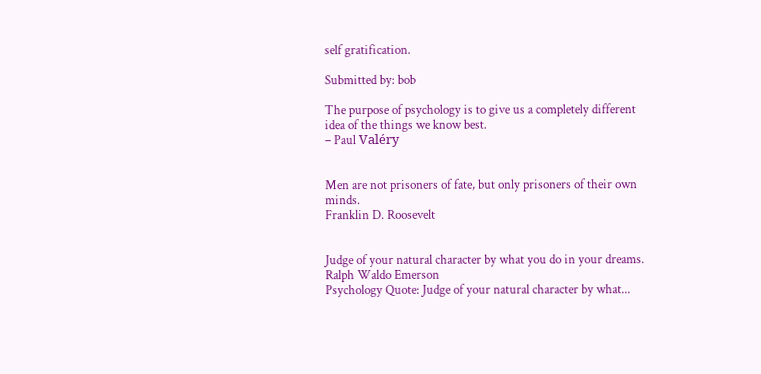self gratification.

Submitted by: bob

The purpose of psychology is to give us a completely different idea of the things we know best.
– Paul Valéry


Men are not prisoners of fate, but only prisoners of their own minds.
Franklin D. Roosevelt


Judge of your natural character by what you do in your dreams.
Ralph Waldo Emerson
Psychology Quote: Judge of your natural character by what...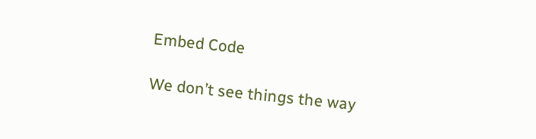Embed Code

We don’t see things the way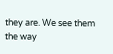they are. We see them the way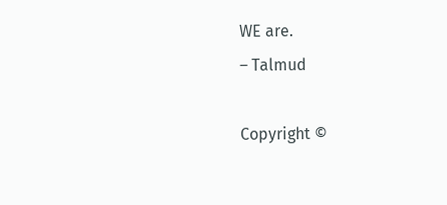WE are.
– Talmud

Copyright ©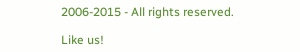2006-2015 - All rights reserved.

Like us!